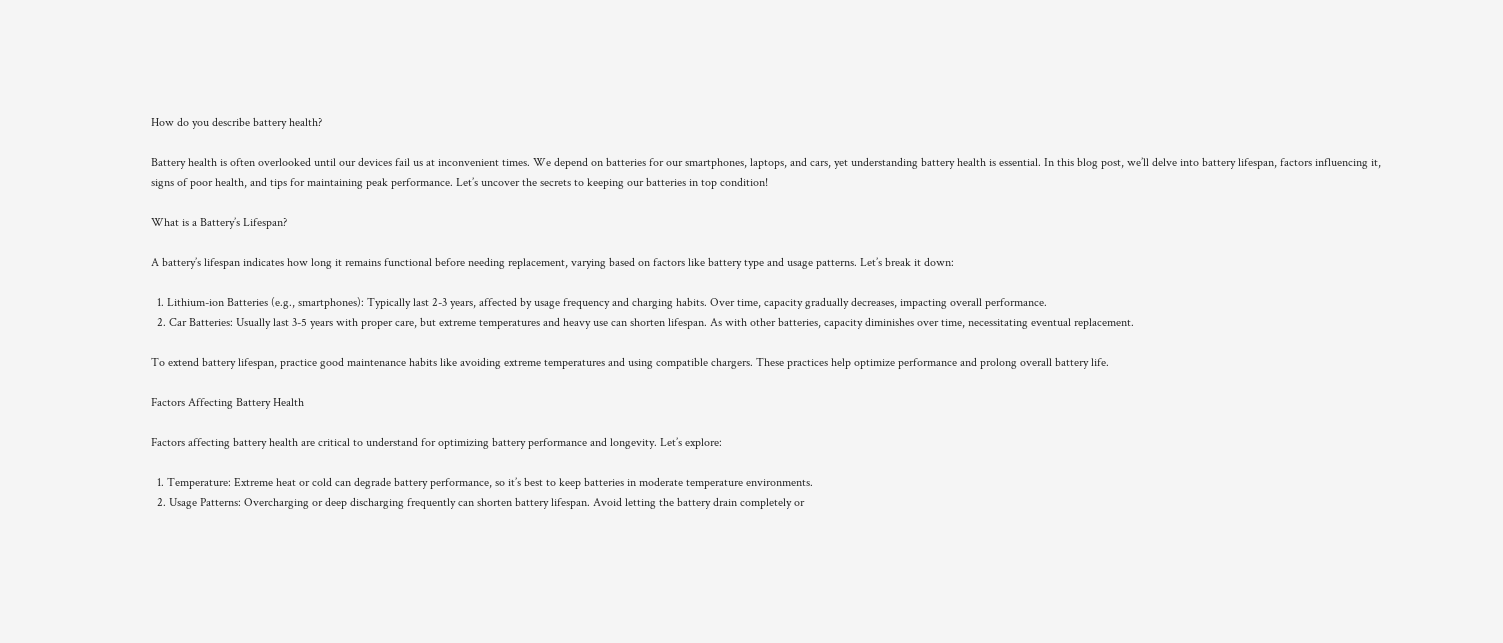How do you describe battery health?

Battery health is often overlooked until our devices fail us at inconvenient times. We depend on batteries for our smartphones, laptops, and cars, yet understanding battery health is essential. In this blog post, we’ll delve into battery lifespan, factors influencing it, signs of poor health, and tips for maintaining peak performance. Let’s uncover the secrets to keeping our batteries in top condition!

What is a Battery’s Lifespan?

A battery’s lifespan indicates how long it remains functional before needing replacement, varying based on factors like battery type and usage patterns. Let’s break it down:

  1. Lithium-ion Batteries (e.g., smartphones): Typically last 2-3 years, affected by usage frequency and charging habits. Over time, capacity gradually decreases, impacting overall performance.
  2. Car Batteries: Usually last 3-5 years with proper care, but extreme temperatures and heavy use can shorten lifespan. As with other batteries, capacity diminishes over time, necessitating eventual replacement.

To extend battery lifespan, practice good maintenance habits like avoiding extreme temperatures and using compatible chargers. These practices help optimize performance and prolong overall battery life.

Factors Affecting Battery Health

Factors affecting battery health are critical to understand for optimizing battery performance and longevity. Let’s explore:

  1. Temperature: Extreme heat or cold can degrade battery performance, so it’s best to keep batteries in moderate temperature environments.
  2. Usage Patterns: Overcharging or deep discharging frequently can shorten battery lifespan. Avoid letting the battery drain completely or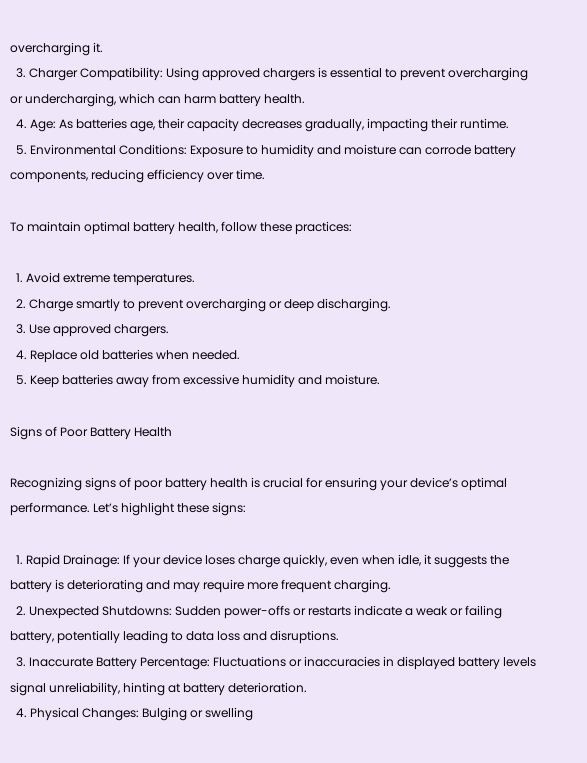overcharging it.
  3. Charger Compatibility: Using approved chargers is essential to prevent overcharging or undercharging, which can harm battery health.
  4. Age: As batteries age, their capacity decreases gradually, impacting their runtime.
  5. Environmental Conditions: Exposure to humidity and moisture can corrode battery components, reducing efficiency over time.

To maintain optimal battery health, follow these practices:

  1. Avoid extreme temperatures.
  2. Charge smartly to prevent overcharging or deep discharging.
  3. Use approved chargers.
  4. Replace old batteries when needed.
  5. Keep batteries away from excessive humidity and moisture.

Signs of Poor Battery Health

Recognizing signs of poor battery health is crucial for ensuring your device’s optimal performance. Let’s highlight these signs:

  1. Rapid Drainage: If your device loses charge quickly, even when idle, it suggests the battery is deteriorating and may require more frequent charging.
  2. Unexpected Shutdowns: Sudden power-offs or restarts indicate a weak or failing battery, potentially leading to data loss and disruptions.
  3. Inaccurate Battery Percentage: Fluctuations or inaccuracies in displayed battery levels signal unreliability, hinting at battery deterioration.
  4. Physical Changes: Bulging or swelling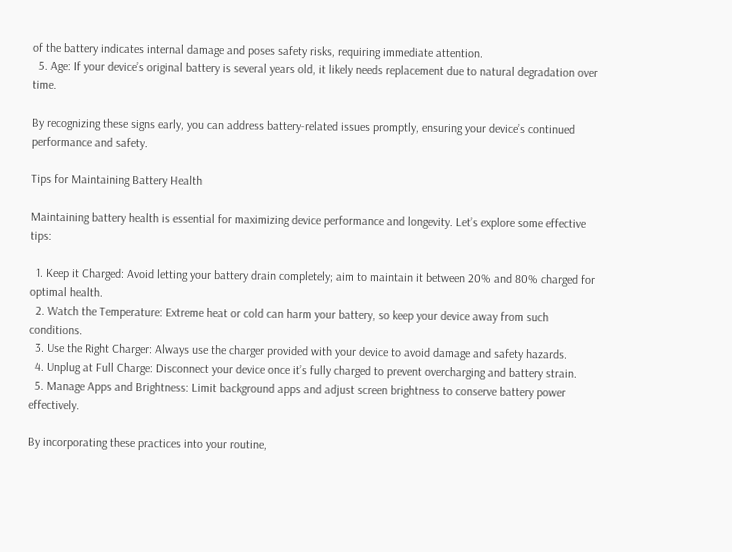of the battery indicates internal damage and poses safety risks, requiring immediate attention.
  5. Age: If your device’s original battery is several years old, it likely needs replacement due to natural degradation over time.

By recognizing these signs early, you can address battery-related issues promptly, ensuring your device’s continued performance and safety.

Tips for Maintaining Battery Health

Maintaining battery health is essential for maximizing device performance and longevity. Let’s explore some effective tips:

  1. Keep it Charged: Avoid letting your battery drain completely; aim to maintain it between 20% and 80% charged for optimal health.
  2. Watch the Temperature: Extreme heat or cold can harm your battery, so keep your device away from such conditions.
  3. Use the Right Charger: Always use the charger provided with your device to avoid damage and safety hazards.
  4. Unplug at Full Charge: Disconnect your device once it’s fully charged to prevent overcharging and battery strain.
  5. Manage Apps and Brightness: Limit background apps and adjust screen brightness to conserve battery power effectively.

By incorporating these practices into your routine,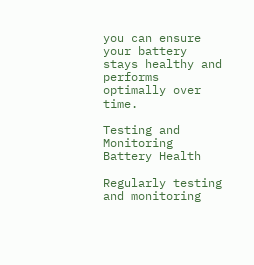you can ensure your battery stays healthy and performs optimally over time.

Testing and Monitoring Battery Health

Regularly testing and monitoring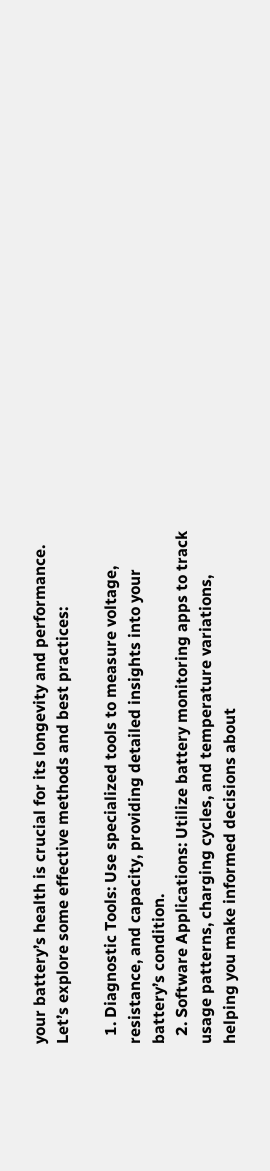your battery’s health is crucial for its longevity and performance. Let’s explore some effective methods and best practices:

  1. Diagnostic Tools: Use specialized tools to measure voltage, resistance, and capacity, providing detailed insights into your battery’s condition.
  2. Software Applications: Utilize battery monitoring apps to track usage patterns, charging cycles, and temperature variations, helping you make informed decisions about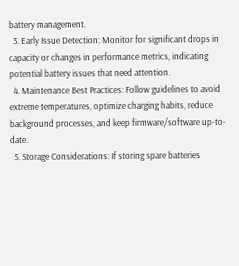battery management.
  3. Early Issue Detection: Monitor for significant drops in capacity or changes in performance metrics, indicating potential battery issues that need attention.
  4. Maintenance Best Practices: Follow guidelines to avoid extreme temperatures, optimize charging habits, reduce background processes, and keep firmware/software up-to-date.
  5. Storage Considerations: If storing spare batteries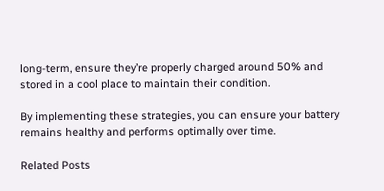long-term, ensure they’re properly charged around 50% and stored in a cool place to maintain their condition.

By implementing these strategies, you can ensure your battery remains healthy and performs optimally over time.

Related Posts